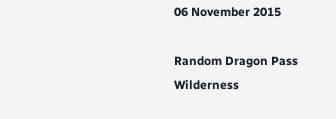06 November 2015

Random Dragon Pass Wilderness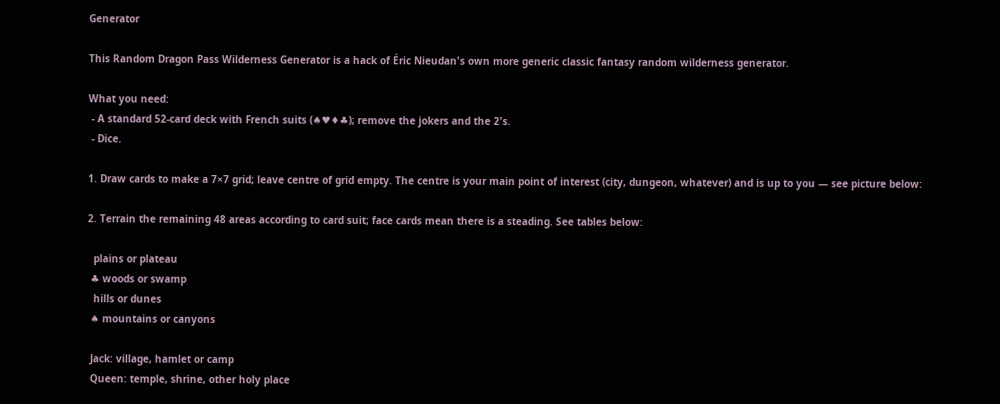Generator

This Random Dragon Pass Wilderness Generator is a hack of Éric Nieudan's own more generic classic fantasy random wilderness generator.

What you need:
 - A standard 52-card deck with French suits (♠♥♦♣); remove the jokers and the 2's.
 - Dice.

1. Draw cards to make a 7×7 grid; leave centre of grid empty. The centre is your main point of interest (city, dungeon, whatever) and is up to you — see picture below:

2. Terrain the remaining 48 areas according to card suit; face cards mean there is a steading. See tables below:

  plains or plateau
 ♣ woods or swamp
  hills or dunes
 ♠ mountains or canyons

 Jack: village, hamlet or camp
 Queen: temple, shrine, other holy place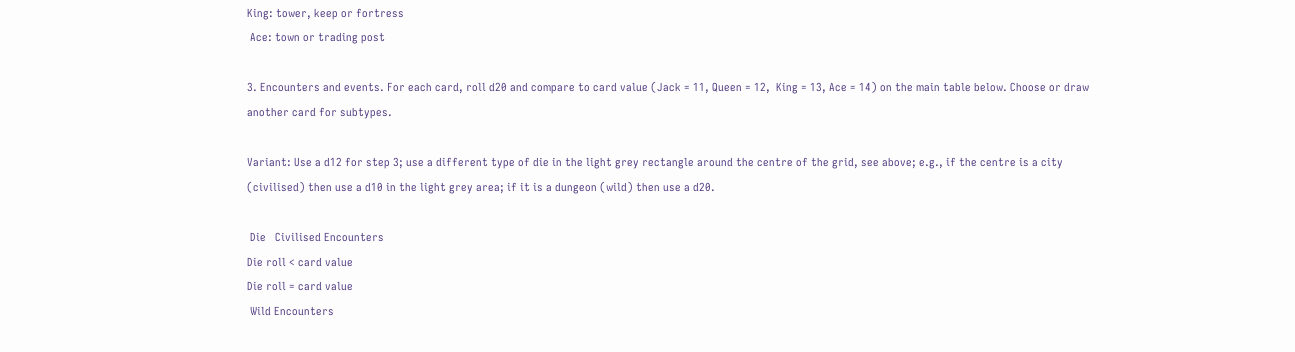King: tower, keep or fortress
 Ace: town or trading post

3. Encounters and events. For each card, roll d20 and compare to card value (Jack = 11, Queen = 12,  King = 13, Ace = 14) on the main table below. Choose or draw another card for subtypes.

Variant: Use a d12 for step 3; use a different type of die in the light grey rectangle around the centre of the grid, see above; e.g., if the centre is a city (civilised) then use a d10 in the light grey area; if it is a dungeon (wild) then use a d20.

 Die   Civilised Encounters
Die roll < card value
Die roll = card value
 Wild Encounters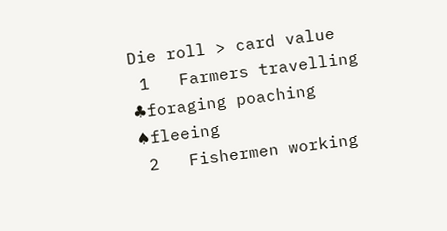Die roll > card value
 1   Farmers travelling ♣foraging poaching ♠fleeing
 2   Fishermen working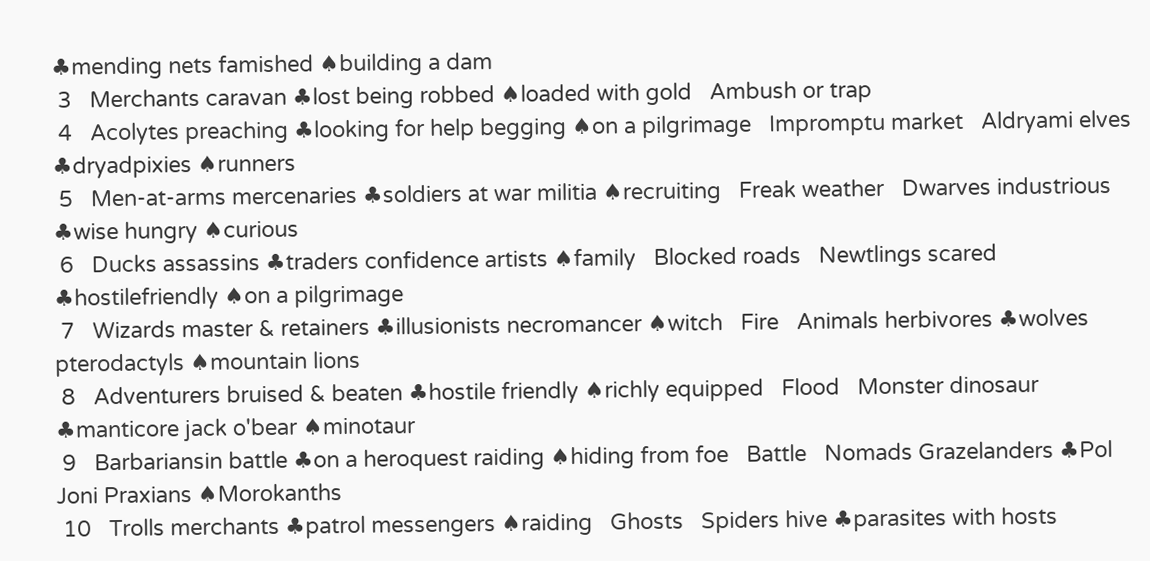♣mending nets famished ♠building a dam
 3   Merchants caravan ♣lost being robbed ♠loaded with gold   Ambush or trap
 4   Acolytes preaching ♣looking for help begging ♠on a pilgrimage   Impromptu market   Aldryami elves ♣dryadpixies ♠runners
 5   Men-at-arms mercenaries ♣soldiers at war militia ♠recruiting   Freak weather   Dwarves industrious ♣wise hungry ♠curious
 6   Ducks assassins ♣traders confidence artists ♠family   Blocked roads   Newtlings scared ♣hostilefriendly ♠on a pilgrimage
 7   Wizards master & retainers ♣illusionists necromancer ♠witch   Fire   Animals herbivores ♣wolves pterodactyls ♠mountain lions
 8   Adventurers bruised & beaten ♣hostile friendly ♠richly equipped   Flood   Monster dinosaur ♣manticore jack o'bear ♠minotaur
 9   Barbariansin battle ♣on a heroquest raiding ♠hiding from foe   Battle   Nomads Grazelanders ♣Pol Joni Praxians ♠Morokanths
 10   Trolls merchants ♣patrol messengers ♠raiding   Ghosts   Spiders hive ♣parasites with hosts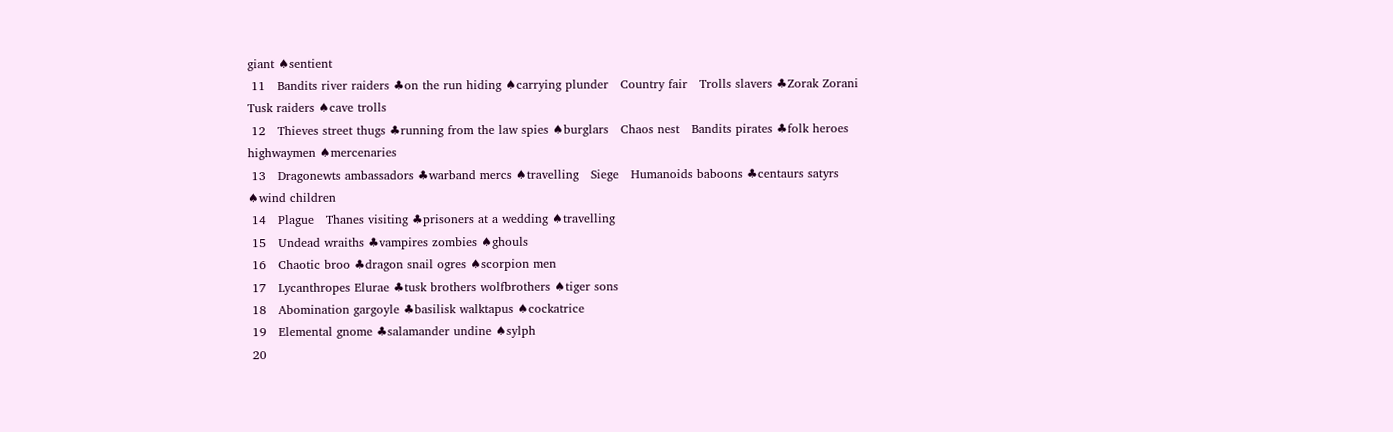giant ♠sentient
 11   Bandits river raiders ♣on the run hiding ♠carrying plunder   Country fair   Trolls slavers ♣Zorak Zorani Tusk raiders ♠cave trolls
 12   Thieves street thugs ♣running from the law spies ♠burglars   Chaos nest   Bandits pirates ♣folk heroes highwaymen ♠mercenaries
 13   Dragonewts ambassadors ♣warband mercs ♠travelling   Siege   Humanoids baboons ♣centaurs satyrs ♠wind children
 14   Plague   Thanes visiting ♣prisoners at a wedding ♠travelling
 15   Undead wraiths ♣vampires zombies ♠ghouls
 16   Chaotic broo ♣dragon snail ogres ♠scorpion men
 17   Lycanthropes Elurae ♣tusk brothers wolfbrothers ♠tiger sons
 18   Abomination gargoyle ♣basilisk walktapus ♠cockatrice
 19   Elemental gnome ♣salamander undine ♠sylph
 20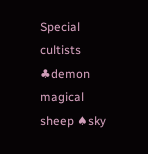Special cultists ♣demon magical sheep ♠sky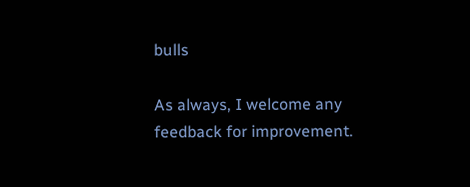bulls

As always, I welcome any feedback for improvement.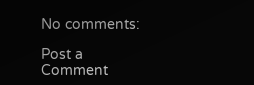No comments:

Post a Comment